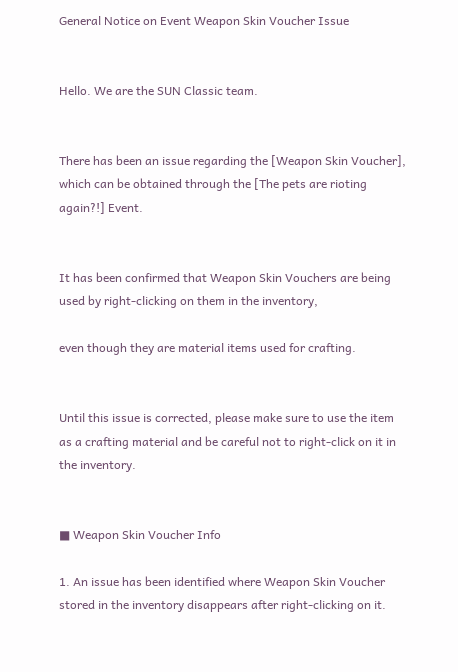General Notice on Event Weapon Skin Voucher Issue


Hello. We are the SUN Classic team.


There has been an issue regarding the [Weapon Skin Voucher], which can be obtained through the [The pets are rioting again?!] Event.


It has been confirmed that Weapon Skin Vouchers are being used by right-clicking on them in the inventory,

even though they are material items used for crafting.


Until this issue is corrected, please make sure to use the item as a crafting material and be careful not to right-click on it in the inventory.


■ Weapon Skin Voucher Info

1. An issue has been identified where Weapon Skin Voucher stored in the inventory disappears after right-clicking on it.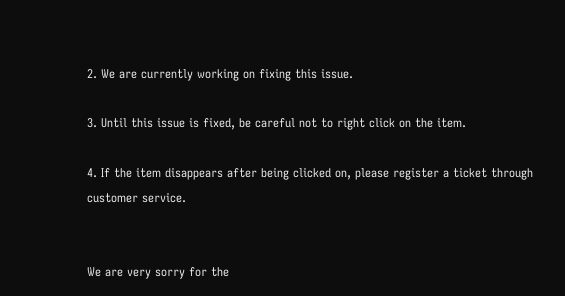2. We are currently working on fixing this issue.

3. Until this issue is fixed, be careful not to right click on the item.

4. If the item disappears after being clicked on, please register a ticket through customer service.


We are very sorry for the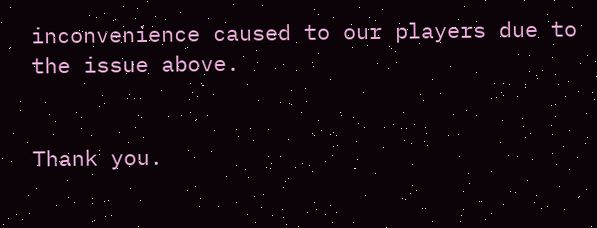inconvenience caused to our players due to the issue above.


Thank you.